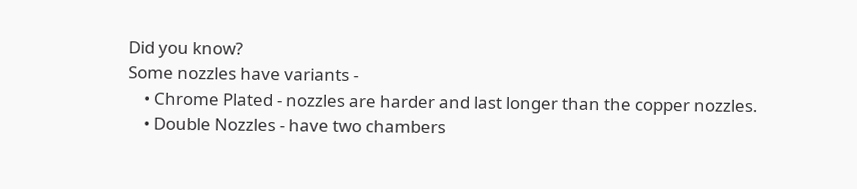Did you know?
Some nozzles have variants -
    • Chrome Plated - nozzles are harder and last longer than the copper nozzles.
    • Double Nozzles - have two chambers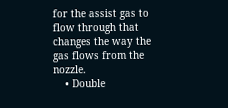for the assist gas to flow through that changes the way the gas flows from the nozzle.
    • Double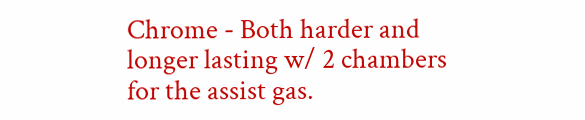Chrome - Both harder and longer lasting w/ 2 chambers for the assist gas.